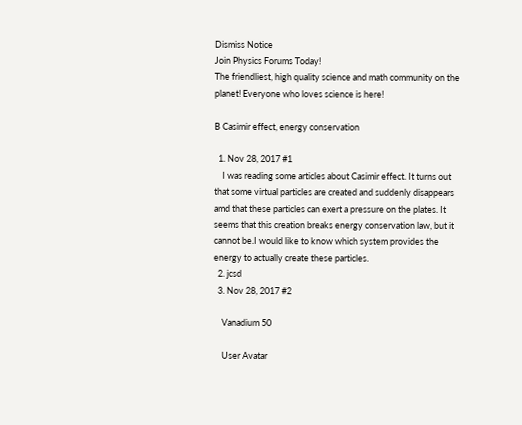Dismiss Notice
Join Physics Forums Today!
The friendliest, high quality science and math community on the planet! Everyone who loves science is here!

B Casimir effect, energy conservation

  1. Nov 28, 2017 #1
    I was reading some articles about Casimir effect. It turns out that some virtual particles are created and suddenly disappears amd that these particles can exert a pressure on the plates. It seems that this creation breaks energy conservation law, but it cannot be.I would like to know which system provides the energy to actually create these particles.
  2. jcsd
  3. Nov 28, 2017 #2

    Vanadium 50

    User Avatar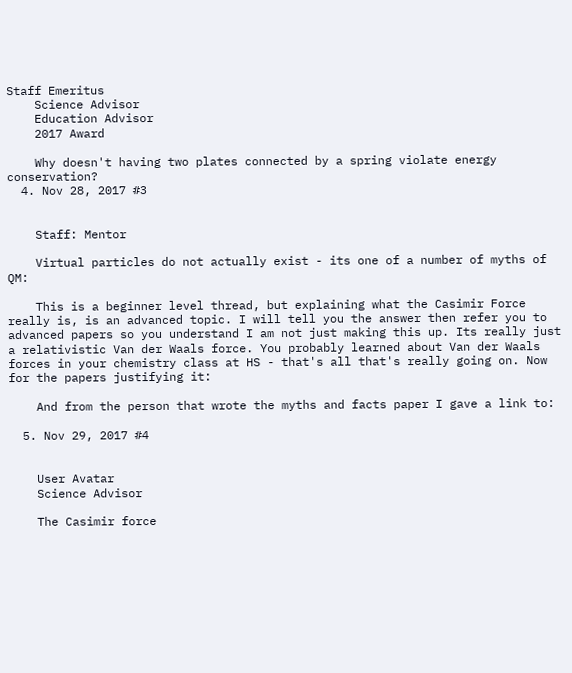Staff Emeritus
    Science Advisor
    Education Advisor
    2017 Award

    Why doesn't having two plates connected by a spring violate energy conservation?
  4. Nov 28, 2017 #3


    Staff: Mentor

    Virtual particles do not actually exist - its one of a number of myths of QM:

    This is a beginner level thread, but explaining what the Casimir Force really is, is an advanced topic. I will tell you the answer then refer you to advanced papers so you understand I am not just making this up. Its really just a relativistic Van der Waals force. You probably learned about Van der Waals forces in your chemistry class at HS - that's all that's really going on. Now for the papers justifying it:

    And from the person that wrote the myths and facts paper I gave a link to:

  5. Nov 29, 2017 #4


    User Avatar
    Science Advisor

    The Casimir force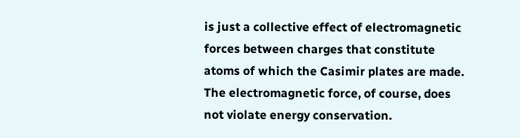is just a collective effect of electromagnetic forces between charges that constitute atoms of which the Casimir plates are made. The electromagnetic force, of course, does not violate energy conservation.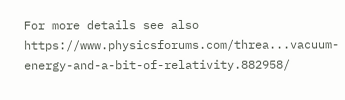For more details see also https://www.physicsforums.com/threa...vacuum-energy-and-a-bit-of-relativity.882958/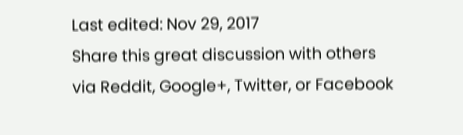Last edited: Nov 29, 2017
Share this great discussion with others via Reddit, Google+, Twitter, or Facebook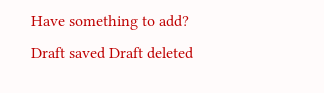Have something to add?
Draft saved Draft deleted